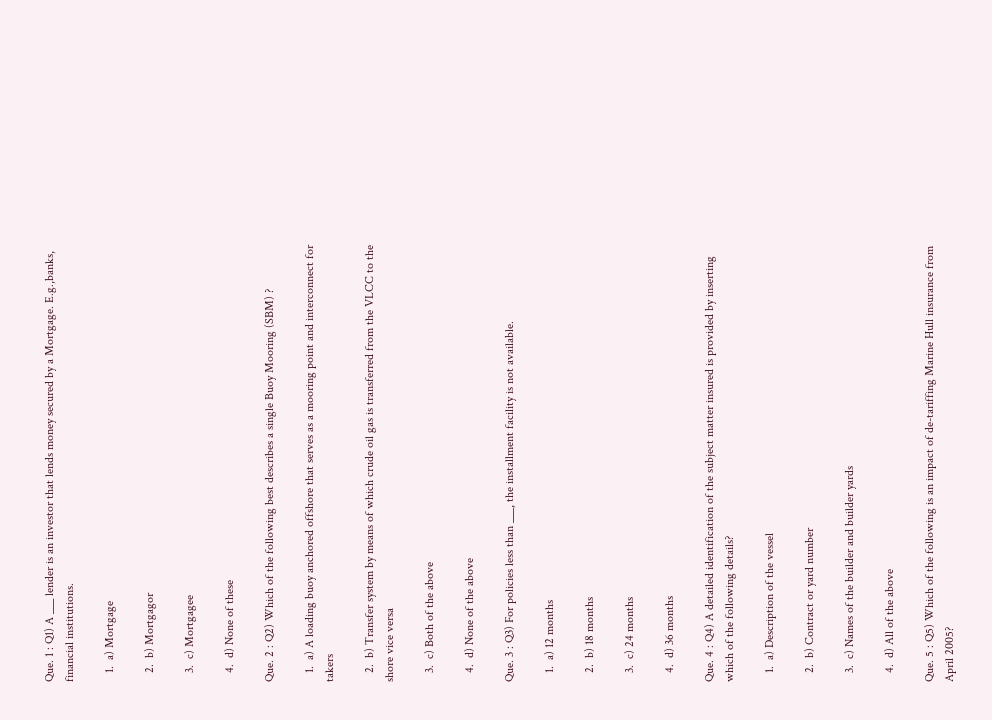Que. 1 : Q1) A ___ lender is an investor that lends money secured by a Mortgage. E.g.,banks, financial institutions.

   1.  a) Mortgage

   2.  b) Mortgagor

   3.  c) Mortgagee

   4.  d) None of these

Que. 2 : Q2) Which of the following best describes a single Buoy Mooring (SBM) ?

   1.  a) A loading buoy anchored offshore that serves as a mooring point and interconnect for takers

   2.  b) Transfer system by means of which crude oil gas is transferred from the VLCC to the shore vice versa

   3.  c) Both of the above

   4.  d) None of the above

Que. 3 : Q3) For policies less than ___, the installment facility is not available.

   1.  a) 12 months

   2.  b) 18 months

   3.  c) 24 months

   4.  d) 36 months

Que. 4 : Q4) A detailed identification of the subject matter insured is provided by inserting which of the following details?

   1.  a) Description of the vessel

   2.  b) Contract or yard number

   3.  c) Names of the builder and builder yards

   4.  d) All of the above

Que. 5 : Q5) Which of the following is an impact of de-tariffing Marine Hull insurance from April 2005?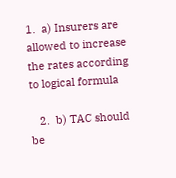1.  a) Insurers are allowed to increase the rates according to logical formula

   2.  b) TAC should be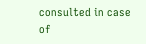consulted in case of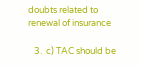doubts related to renewal of insurance

   3.  c) TAC should be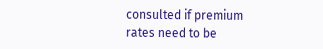consulted if premium rates need to be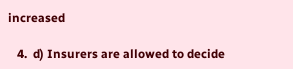increased

   4.  d) Insurers are allowed to decide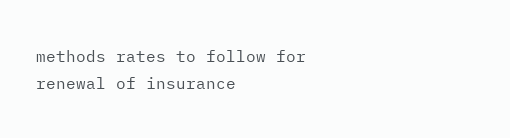methods rates to follow for renewal of insurance